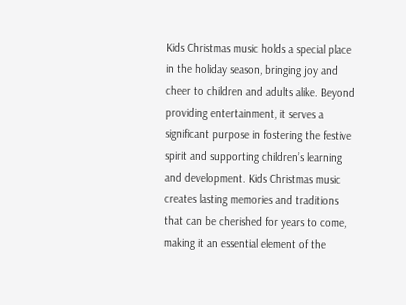Kids Christmas music holds a special place in the holiday season, bringing joy and cheer to children and adults alike. Beyond providing entertainment, it serves a significant purpose in fostering the festive spirit and supporting children’s learning and development. Kids Christmas music creates lasting memories and traditions that can be cherished for years to come, making it an essential element of the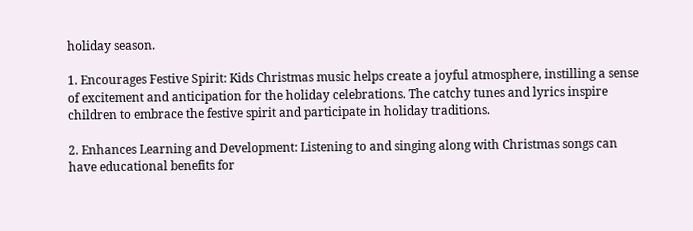holiday season.

1. Encourages Festive Spirit: Kids Christmas music helps create a joyful atmosphere, instilling a sense of excitement and anticipation for the holiday celebrations. The catchy tunes and lyrics inspire children to embrace the festive spirit and participate in holiday traditions.

2. Enhances Learning and Development: Listening to and singing along with Christmas songs can have educational benefits for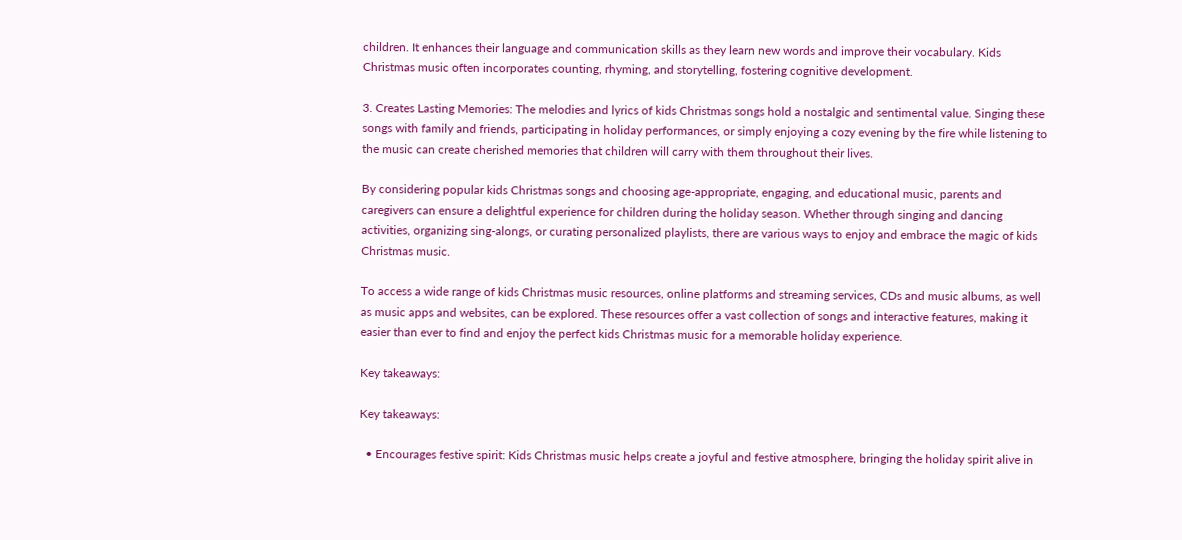children. It enhances their language and communication skills as they learn new words and improve their vocabulary. Kids Christmas music often incorporates counting, rhyming, and storytelling, fostering cognitive development.

3. Creates Lasting Memories: The melodies and lyrics of kids Christmas songs hold a nostalgic and sentimental value. Singing these songs with family and friends, participating in holiday performances, or simply enjoying a cozy evening by the fire while listening to the music can create cherished memories that children will carry with them throughout their lives.

By considering popular kids Christmas songs and choosing age-appropriate, engaging, and educational music, parents and caregivers can ensure a delightful experience for children during the holiday season. Whether through singing and dancing activities, organizing sing-alongs, or curating personalized playlists, there are various ways to enjoy and embrace the magic of kids Christmas music.

To access a wide range of kids Christmas music resources, online platforms and streaming services, CDs and music albums, as well as music apps and websites, can be explored. These resources offer a vast collection of songs and interactive features, making it easier than ever to find and enjoy the perfect kids Christmas music for a memorable holiday experience.

Key takeaways:

Key takeaways:

  • Encourages festive spirit: Kids Christmas music helps create a joyful and festive atmosphere, bringing the holiday spirit alive in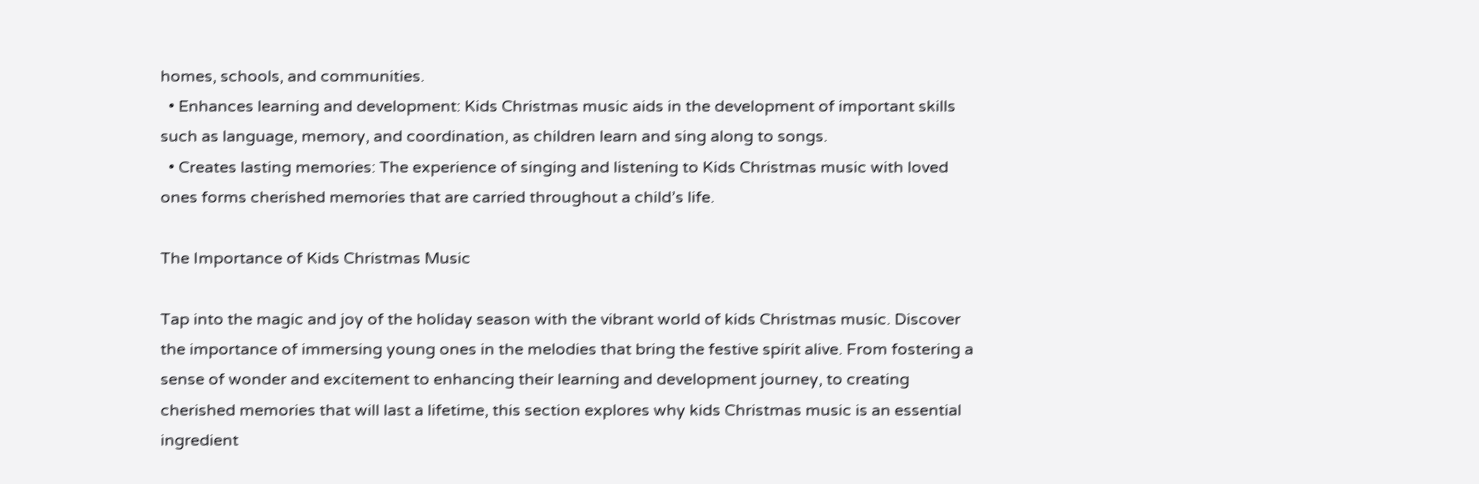homes, schools, and communities.
  • Enhances learning and development: Kids Christmas music aids in the development of important skills such as language, memory, and coordination, as children learn and sing along to songs.
  • Creates lasting memories: The experience of singing and listening to Kids Christmas music with loved ones forms cherished memories that are carried throughout a child’s life.

The Importance of Kids Christmas Music

Tap into the magic and joy of the holiday season with the vibrant world of kids Christmas music. Discover the importance of immersing young ones in the melodies that bring the festive spirit alive. From fostering a sense of wonder and excitement to enhancing their learning and development journey, to creating cherished memories that will last a lifetime, this section explores why kids Christmas music is an essential ingredient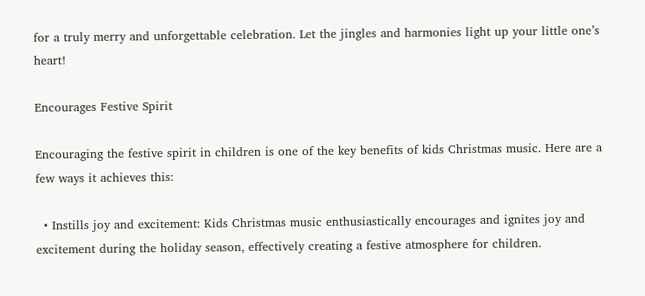for a truly merry and unforgettable celebration. Let the jingles and harmonies light up your little one’s heart!

Encourages Festive Spirit

Encouraging the festive spirit in children is one of the key benefits of kids Christmas music. Here are a few ways it achieves this:

  • Instills joy and excitement: Kids Christmas music enthusiastically encourages and ignites joy and excitement during the holiday season, effectively creating a festive atmosphere for children.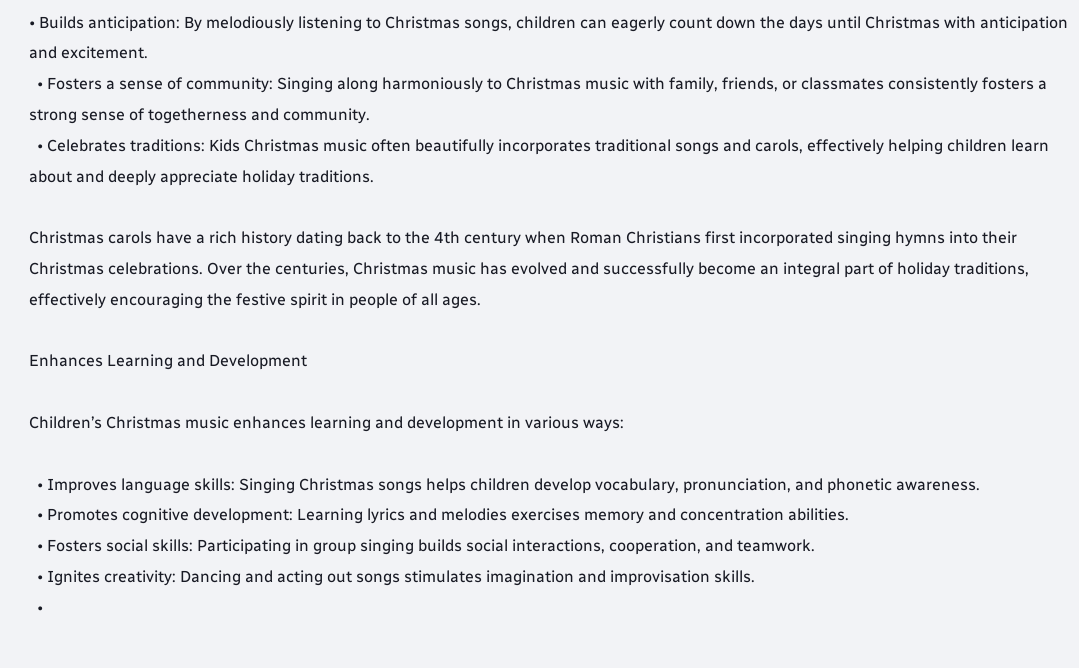• Builds anticipation: By melodiously listening to Christmas songs, children can eagerly count down the days until Christmas with anticipation and excitement.
  • Fosters a sense of community: Singing along harmoniously to Christmas music with family, friends, or classmates consistently fosters a strong sense of togetherness and community.
  • Celebrates traditions: Kids Christmas music often beautifully incorporates traditional songs and carols, effectively helping children learn about and deeply appreciate holiday traditions.

Christmas carols have a rich history dating back to the 4th century when Roman Christians first incorporated singing hymns into their Christmas celebrations. Over the centuries, Christmas music has evolved and successfully become an integral part of holiday traditions, effectively encouraging the festive spirit in people of all ages.

Enhances Learning and Development

Children’s Christmas music enhances learning and development in various ways:

  • Improves language skills: Singing Christmas songs helps children develop vocabulary, pronunciation, and phonetic awareness.
  • Promotes cognitive development: Learning lyrics and melodies exercises memory and concentration abilities.
  • Fosters social skills: Participating in group singing builds social interactions, cooperation, and teamwork.
  • Ignites creativity: Dancing and acting out songs stimulates imagination and improvisation skills.
  •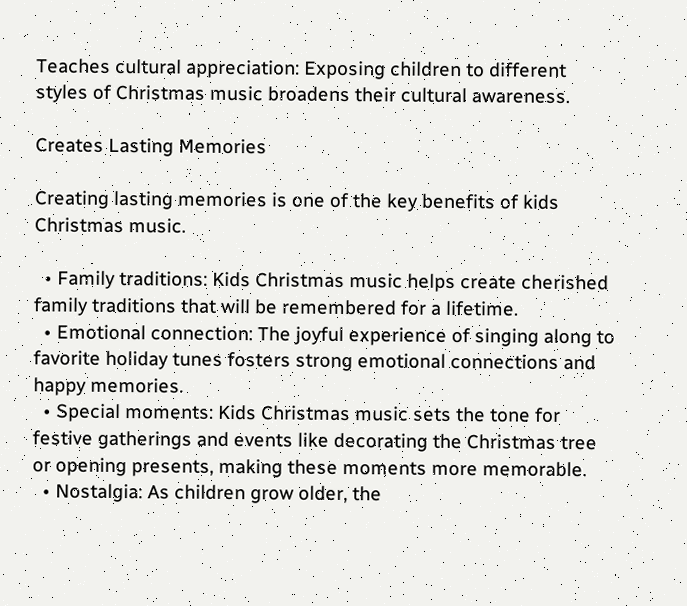Teaches cultural appreciation: Exposing children to different styles of Christmas music broadens their cultural awareness.

Creates Lasting Memories

Creating lasting memories is one of the key benefits of kids Christmas music.

  • Family traditions: Kids Christmas music helps create cherished family traditions that will be remembered for a lifetime.
  • Emotional connection: The joyful experience of singing along to favorite holiday tunes fosters strong emotional connections and happy memories.
  • Special moments: Kids Christmas music sets the tone for festive gatherings and events like decorating the Christmas tree or opening presents, making these moments more memorable.
  • Nostalgia: As children grow older, the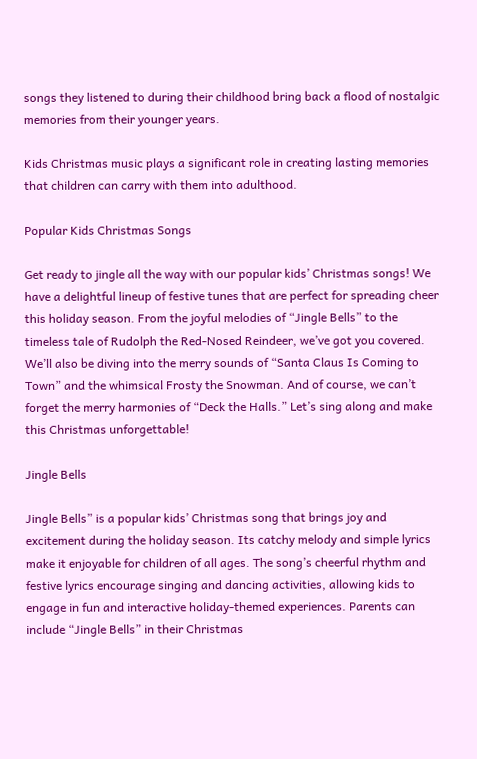songs they listened to during their childhood bring back a flood of nostalgic memories from their younger years.

Kids Christmas music plays a significant role in creating lasting memories that children can carry with them into adulthood.

Popular Kids Christmas Songs

Get ready to jingle all the way with our popular kids’ Christmas songs! We have a delightful lineup of festive tunes that are perfect for spreading cheer this holiday season. From the joyful melodies of “Jingle Bells” to the timeless tale of Rudolph the Red-Nosed Reindeer, we’ve got you covered. We’ll also be diving into the merry sounds of “Santa Claus Is Coming to Town” and the whimsical Frosty the Snowman. And of course, we can’t forget the merry harmonies of “Deck the Halls.” Let’s sing along and make this Christmas unforgettable!

Jingle Bells

Jingle Bells” is a popular kids’ Christmas song that brings joy and excitement during the holiday season. Its catchy melody and simple lyrics make it enjoyable for children of all ages. The song’s cheerful rhythm and festive lyrics encourage singing and dancing activities, allowing kids to engage in fun and interactive holiday-themed experiences. Parents can include “Jingle Bells” in their Christmas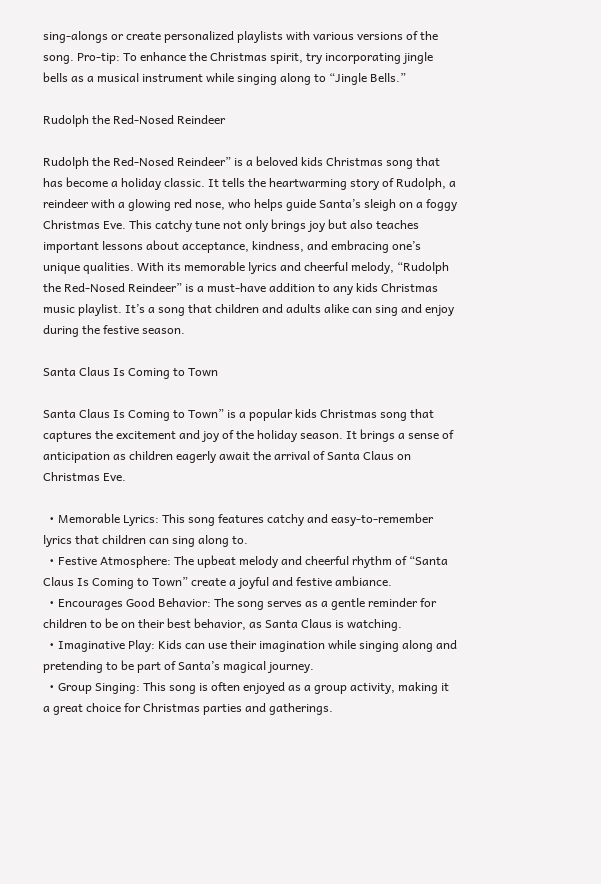sing-alongs or create personalized playlists with various versions of the song. Pro-tip: To enhance the Christmas spirit, try incorporating jingle bells as a musical instrument while singing along to “Jingle Bells.”

Rudolph the Red-Nosed Reindeer

Rudolph the Red-Nosed Reindeer” is a beloved kids Christmas song that has become a holiday classic. It tells the heartwarming story of Rudolph, a reindeer with a glowing red nose, who helps guide Santa’s sleigh on a foggy Christmas Eve. This catchy tune not only brings joy but also teaches important lessons about acceptance, kindness, and embracing one’s unique qualities. With its memorable lyrics and cheerful melody, “Rudolph the Red-Nosed Reindeer” is a must-have addition to any kids Christmas music playlist. It’s a song that children and adults alike can sing and enjoy during the festive season.

Santa Claus Is Coming to Town

Santa Claus Is Coming to Town” is a popular kids Christmas song that captures the excitement and joy of the holiday season. It brings a sense of anticipation as children eagerly await the arrival of Santa Claus on Christmas Eve.

  • Memorable Lyrics: This song features catchy and easy-to-remember lyrics that children can sing along to.
  • Festive Atmosphere: The upbeat melody and cheerful rhythm of “Santa Claus Is Coming to Town” create a joyful and festive ambiance.
  • Encourages Good Behavior: The song serves as a gentle reminder for children to be on their best behavior, as Santa Claus is watching.
  • Imaginative Play: Kids can use their imagination while singing along and pretending to be part of Santa’s magical journey.
  • Group Singing: This song is often enjoyed as a group activity, making it a great choice for Christmas parties and gatherings.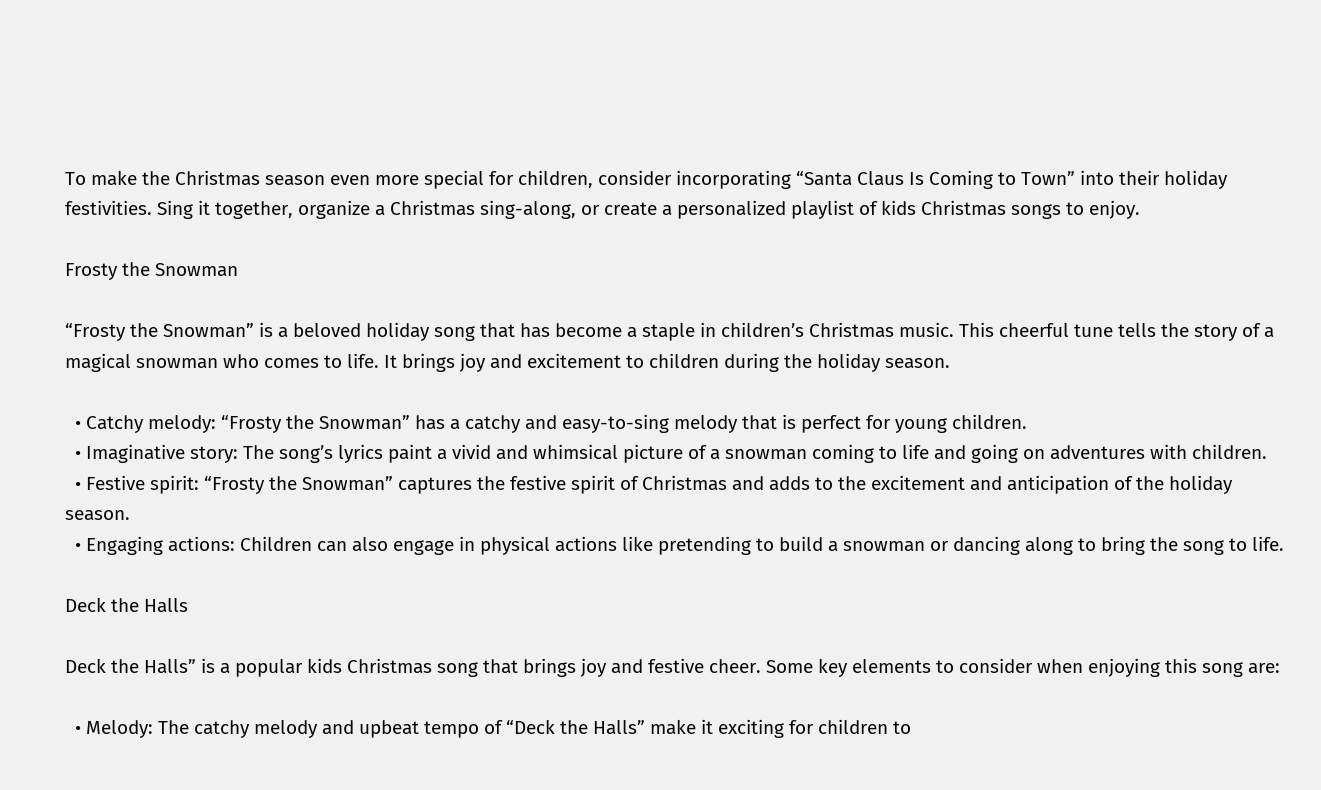To make the Christmas season even more special for children, consider incorporating “Santa Claus Is Coming to Town” into their holiday festivities. Sing it together, organize a Christmas sing-along, or create a personalized playlist of kids Christmas songs to enjoy.

Frosty the Snowman

“Frosty the Snowman” is a beloved holiday song that has become a staple in children’s Christmas music. This cheerful tune tells the story of a magical snowman who comes to life. It brings joy and excitement to children during the holiday season.

  • Catchy melody: “Frosty the Snowman” has a catchy and easy-to-sing melody that is perfect for young children.
  • Imaginative story: The song’s lyrics paint a vivid and whimsical picture of a snowman coming to life and going on adventures with children.
  • Festive spirit: “Frosty the Snowman” captures the festive spirit of Christmas and adds to the excitement and anticipation of the holiday season.
  • Engaging actions: Children can also engage in physical actions like pretending to build a snowman or dancing along to bring the song to life.

Deck the Halls

Deck the Halls” is a popular kids Christmas song that brings joy and festive cheer. Some key elements to consider when enjoying this song are:

  • Melody: The catchy melody and upbeat tempo of “Deck the Halls” make it exciting for children to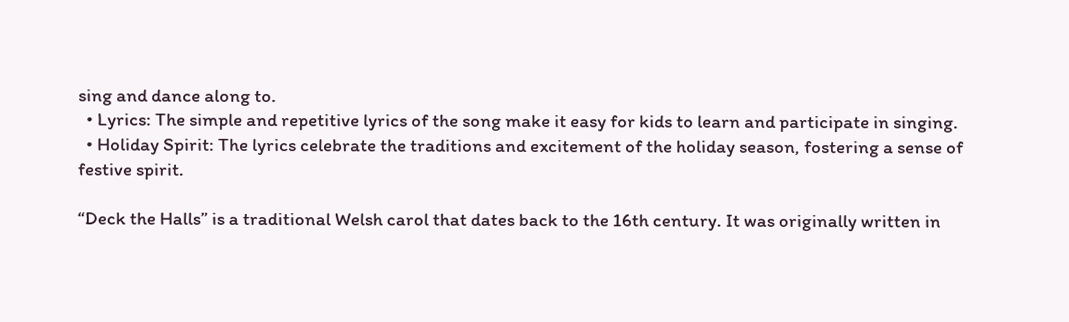sing and dance along to.
  • Lyrics: The simple and repetitive lyrics of the song make it easy for kids to learn and participate in singing.
  • Holiday Spirit: The lyrics celebrate the traditions and excitement of the holiday season, fostering a sense of festive spirit.

“Deck the Halls” is a traditional Welsh carol that dates back to the 16th century. It was originally written in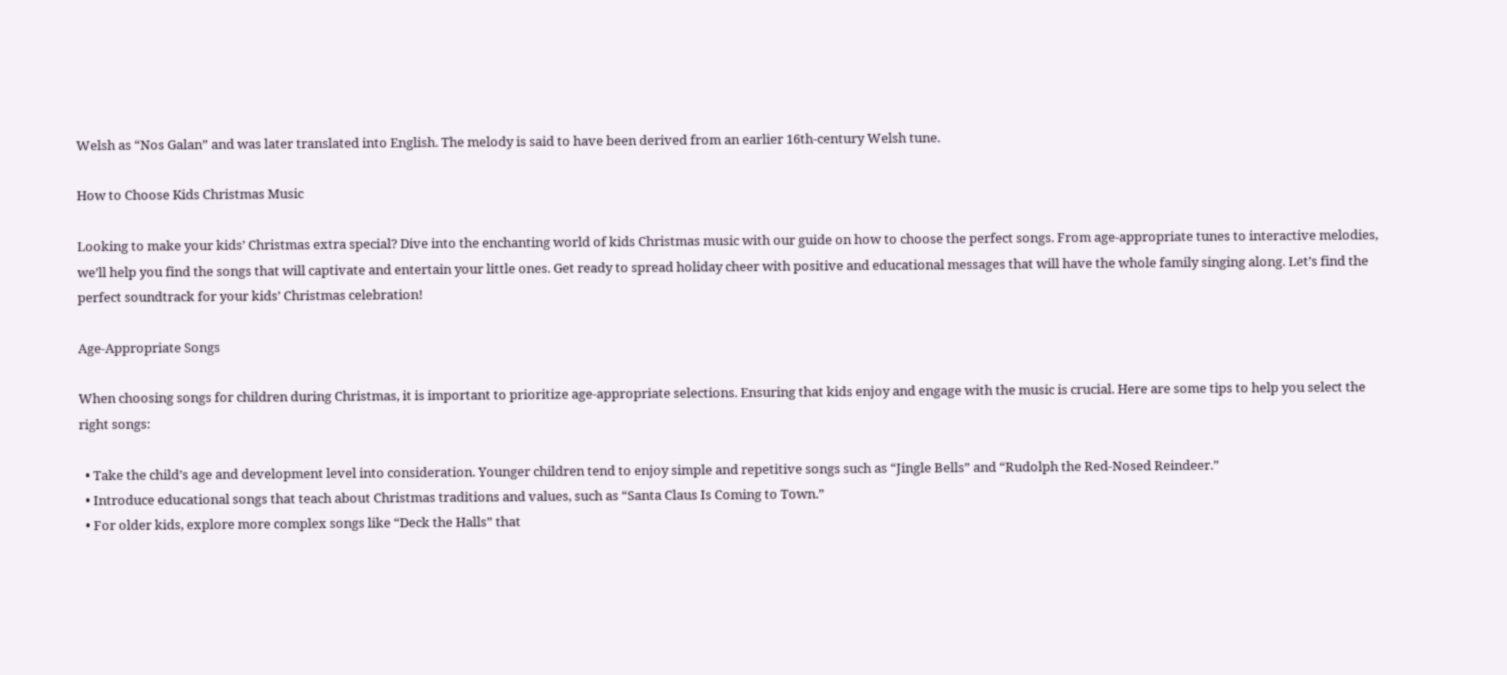Welsh as “Nos Galan” and was later translated into English. The melody is said to have been derived from an earlier 16th-century Welsh tune.

How to Choose Kids Christmas Music

Looking to make your kids’ Christmas extra special? Dive into the enchanting world of kids Christmas music with our guide on how to choose the perfect songs. From age-appropriate tunes to interactive melodies, we’ll help you find the songs that will captivate and entertain your little ones. Get ready to spread holiday cheer with positive and educational messages that will have the whole family singing along. Let’s find the perfect soundtrack for your kids’ Christmas celebration!

Age-Appropriate Songs

When choosing songs for children during Christmas, it is important to prioritize age-appropriate selections. Ensuring that kids enjoy and engage with the music is crucial. Here are some tips to help you select the right songs:

  • Take the child’s age and development level into consideration. Younger children tend to enjoy simple and repetitive songs such as “Jingle Bells” and “Rudolph the Red-Nosed Reindeer.”
  • Introduce educational songs that teach about Christmas traditions and values, such as “Santa Claus Is Coming to Town.”
  • For older kids, explore more complex songs like “Deck the Halls” that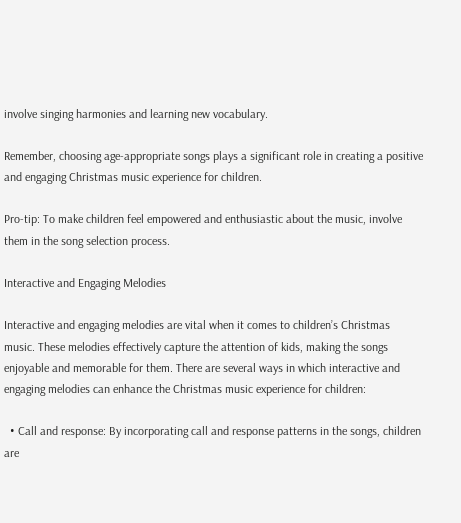involve singing harmonies and learning new vocabulary.

Remember, choosing age-appropriate songs plays a significant role in creating a positive and engaging Christmas music experience for children.

Pro-tip: To make children feel empowered and enthusiastic about the music, involve them in the song selection process.

Interactive and Engaging Melodies

Interactive and engaging melodies are vital when it comes to children’s Christmas music. These melodies effectively capture the attention of kids, making the songs enjoyable and memorable for them. There are several ways in which interactive and engaging melodies can enhance the Christmas music experience for children:

  • Call and response: By incorporating call and response patterns in the songs, children are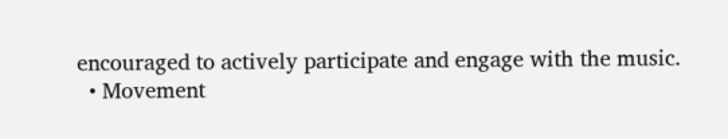encouraged to actively participate and engage with the music.
  • Movement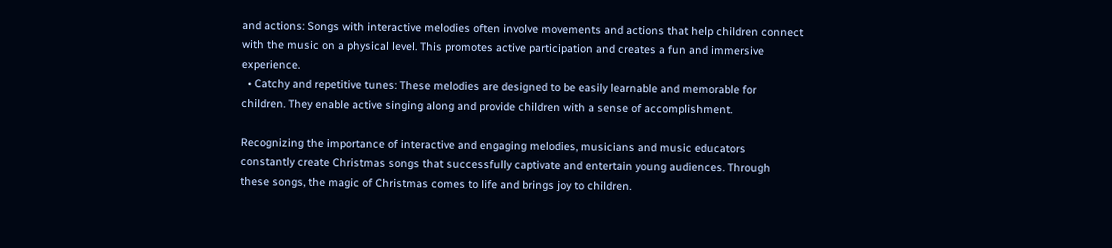and actions: Songs with interactive melodies often involve movements and actions that help children connect with the music on a physical level. This promotes active participation and creates a fun and immersive experience.
  • Catchy and repetitive tunes: These melodies are designed to be easily learnable and memorable for children. They enable active singing along and provide children with a sense of accomplishment.

Recognizing the importance of interactive and engaging melodies, musicians and music educators constantly create Christmas songs that successfully captivate and entertain young audiences. Through these songs, the magic of Christmas comes to life and brings joy to children.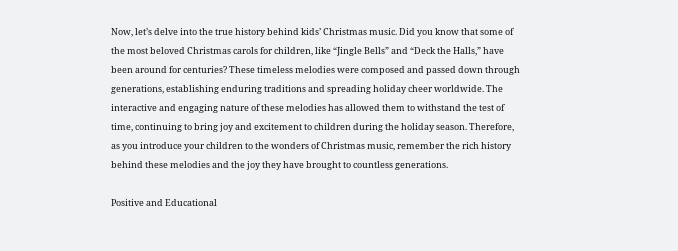Now, let’s delve into the true history behind kids’ Christmas music. Did you know that some of the most beloved Christmas carols for children, like “Jingle Bells” and “Deck the Halls,” have been around for centuries? These timeless melodies were composed and passed down through generations, establishing enduring traditions and spreading holiday cheer worldwide. The interactive and engaging nature of these melodies has allowed them to withstand the test of time, continuing to bring joy and excitement to children during the holiday season. Therefore, as you introduce your children to the wonders of Christmas music, remember the rich history behind these melodies and the joy they have brought to countless generations.

Positive and Educational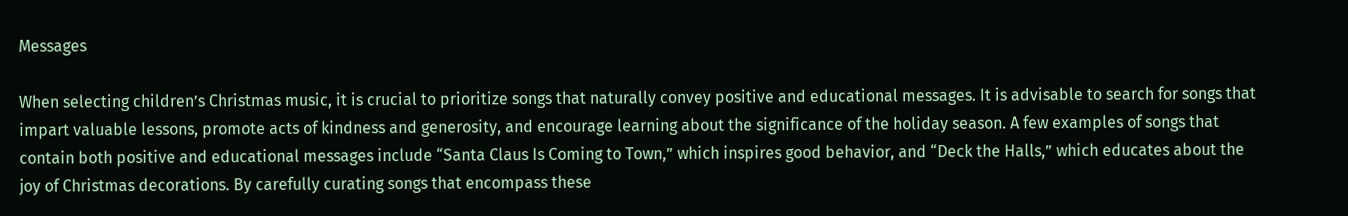Messages

When selecting children’s Christmas music, it is crucial to prioritize songs that naturally convey positive and educational messages. It is advisable to search for songs that impart valuable lessons, promote acts of kindness and generosity, and encourage learning about the significance of the holiday season. A few examples of songs that contain both positive and educational messages include “Santa Claus Is Coming to Town,” which inspires good behavior, and “Deck the Halls,” which educates about the joy of Christmas decorations. By carefully curating songs that encompass these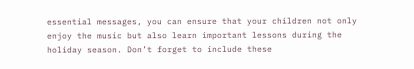essential messages, you can ensure that your children not only enjoy the music but also learn important lessons during the holiday season. Don’t forget to include these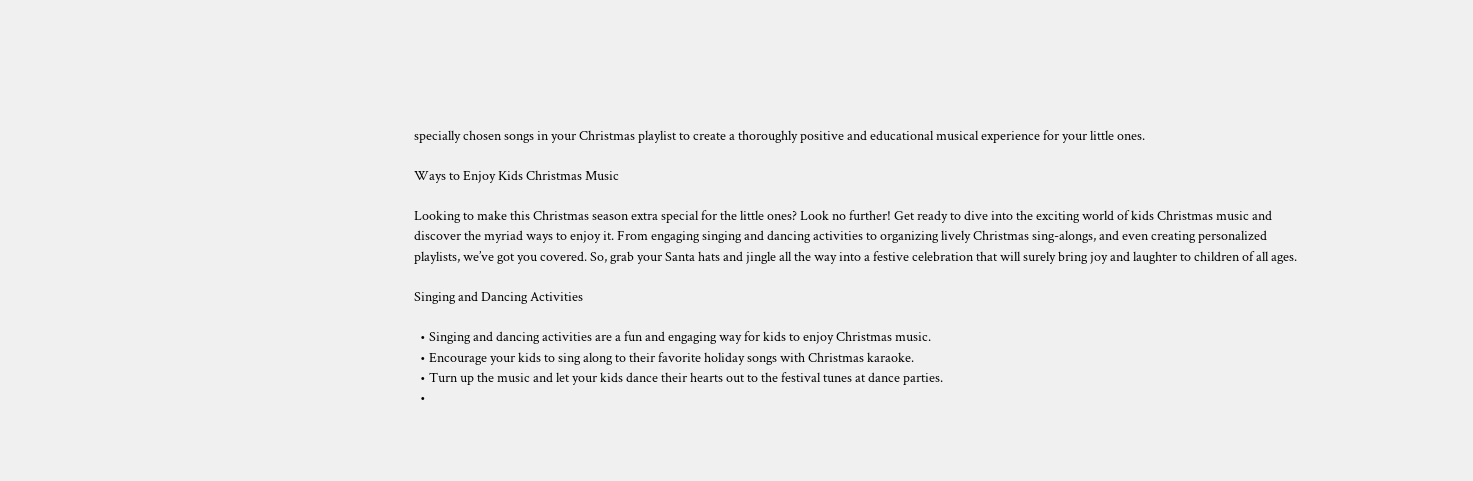specially chosen songs in your Christmas playlist to create a thoroughly positive and educational musical experience for your little ones.

Ways to Enjoy Kids Christmas Music

Looking to make this Christmas season extra special for the little ones? Look no further! Get ready to dive into the exciting world of kids Christmas music and discover the myriad ways to enjoy it. From engaging singing and dancing activities to organizing lively Christmas sing-alongs, and even creating personalized playlists, we’ve got you covered. So, grab your Santa hats and jingle all the way into a festive celebration that will surely bring joy and laughter to children of all ages.

Singing and Dancing Activities

  • Singing and dancing activities are a fun and engaging way for kids to enjoy Christmas music.
  • Encourage your kids to sing along to their favorite holiday songs with Christmas karaoke.
  • Turn up the music and let your kids dance their hearts out to the festival tunes at dance parties.
  •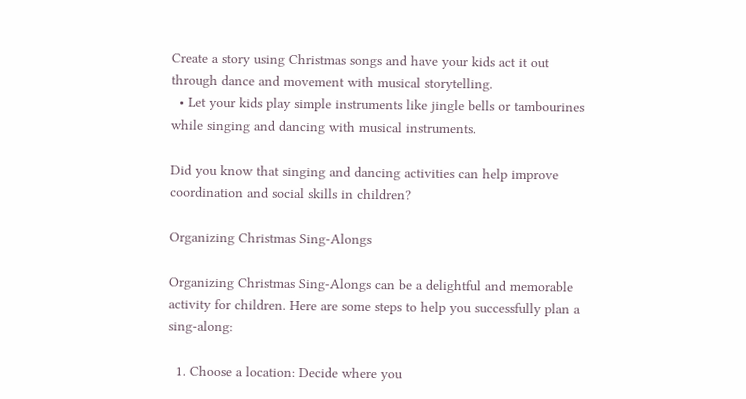Create a story using Christmas songs and have your kids act it out through dance and movement with musical storytelling.
  • Let your kids play simple instruments like jingle bells or tambourines while singing and dancing with musical instruments.

Did you know that singing and dancing activities can help improve coordination and social skills in children?

Organizing Christmas Sing-Alongs

Organizing Christmas Sing-Alongs can be a delightful and memorable activity for children. Here are some steps to help you successfully plan a sing-along:

  1. Choose a location: Decide where you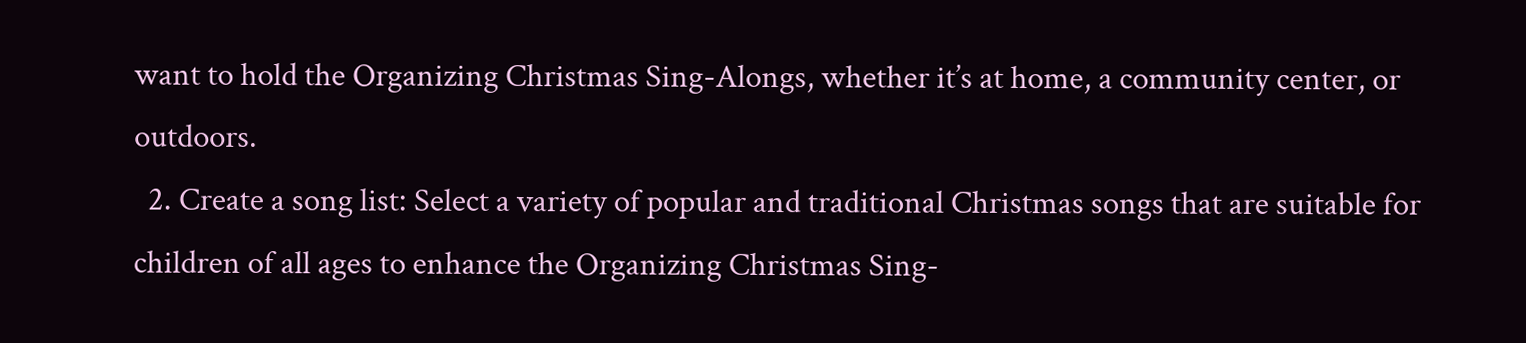want to hold the Organizing Christmas Sing-Alongs, whether it’s at home, a community center, or outdoors.
  2. Create a song list: Select a variety of popular and traditional Christmas songs that are suitable for children of all ages to enhance the Organizing Christmas Sing-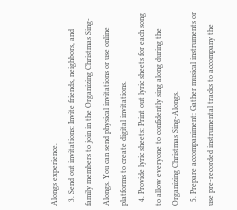Alongs experience.
  3. Send out invitations: Invite friends, neighbors, and family members to join in the Organizing Christmas Sing-Alongs. You can send physical invitations or use online platforms to create digital invitations.
  4. Provide lyric sheets: Print out lyric sheets for each song to allow everyone to confidently sing along during the Organizing Christmas Sing-Alongs.
  5. Prepare accompaniment: Gather musical instruments or use pre-recorded instrumental tracks to accompany the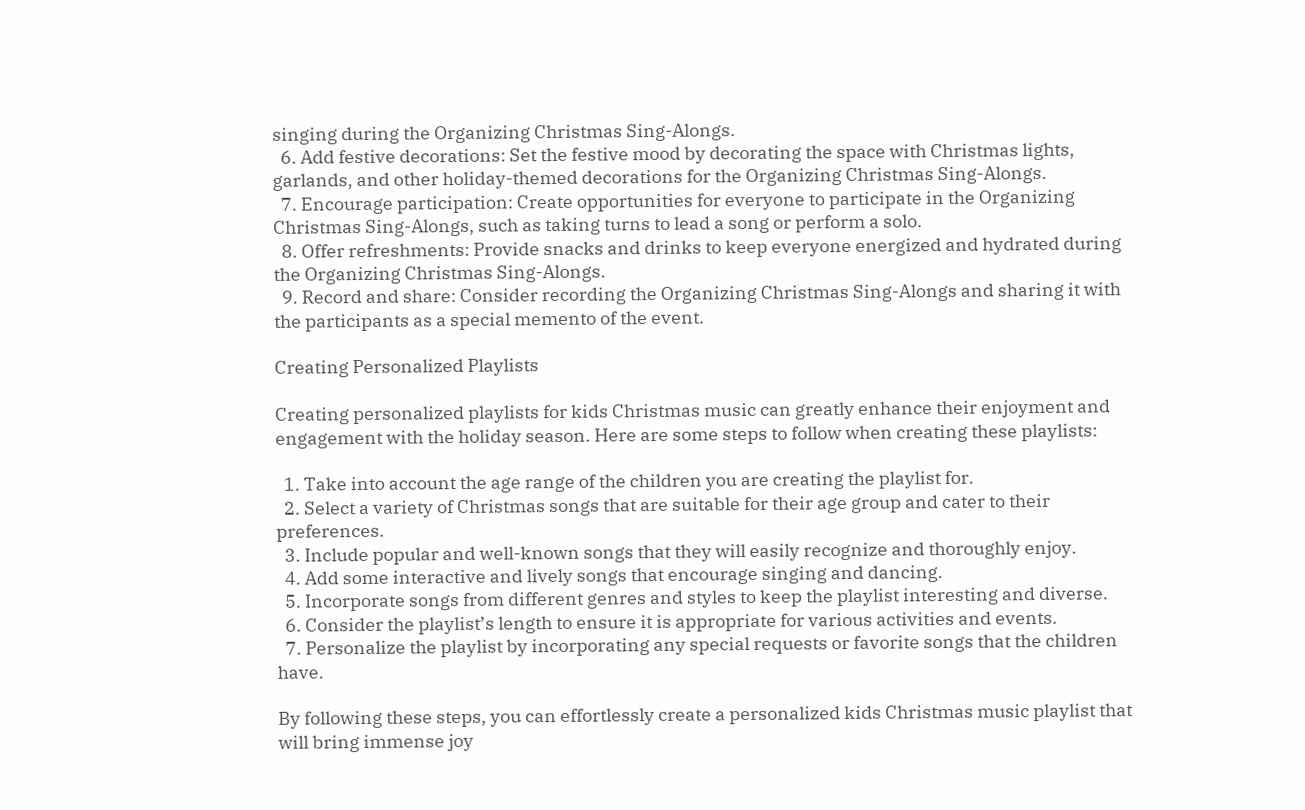singing during the Organizing Christmas Sing-Alongs.
  6. Add festive decorations: Set the festive mood by decorating the space with Christmas lights, garlands, and other holiday-themed decorations for the Organizing Christmas Sing-Alongs.
  7. Encourage participation: Create opportunities for everyone to participate in the Organizing Christmas Sing-Alongs, such as taking turns to lead a song or perform a solo.
  8. Offer refreshments: Provide snacks and drinks to keep everyone energized and hydrated during the Organizing Christmas Sing-Alongs.
  9. Record and share: Consider recording the Organizing Christmas Sing-Alongs and sharing it with the participants as a special memento of the event.

Creating Personalized Playlists

Creating personalized playlists for kids Christmas music can greatly enhance their enjoyment and engagement with the holiday season. Here are some steps to follow when creating these playlists:

  1. Take into account the age range of the children you are creating the playlist for.
  2. Select a variety of Christmas songs that are suitable for their age group and cater to their preferences.
  3. Include popular and well-known songs that they will easily recognize and thoroughly enjoy.
  4. Add some interactive and lively songs that encourage singing and dancing.
  5. Incorporate songs from different genres and styles to keep the playlist interesting and diverse.
  6. Consider the playlist’s length to ensure it is appropriate for various activities and events.
  7. Personalize the playlist by incorporating any special requests or favorite songs that the children have.

By following these steps, you can effortlessly create a personalized kids Christmas music playlist that will bring immense joy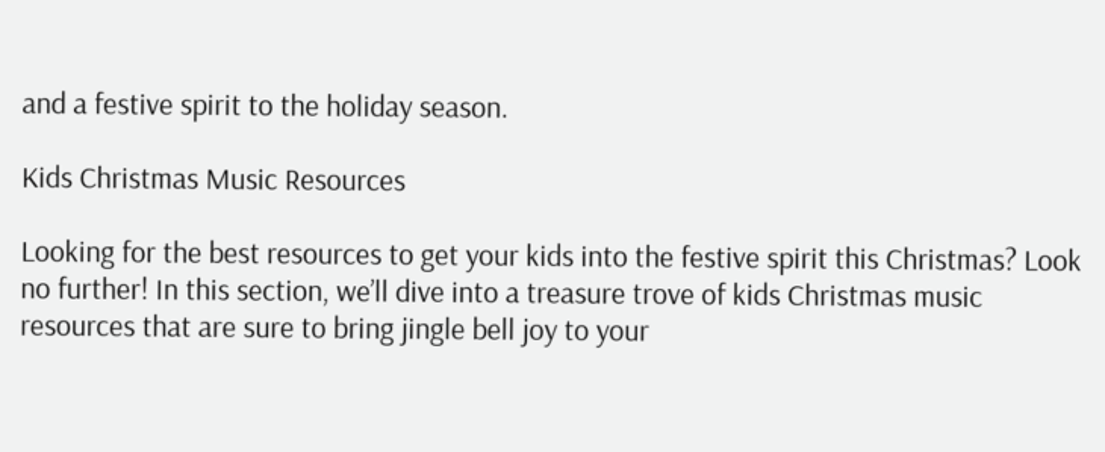and a festive spirit to the holiday season.

Kids Christmas Music Resources

Looking for the best resources to get your kids into the festive spirit this Christmas? Look no further! In this section, we’ll dive into a treasure trove of kids Christmas music resources that are sure to bring jingle bell joy to your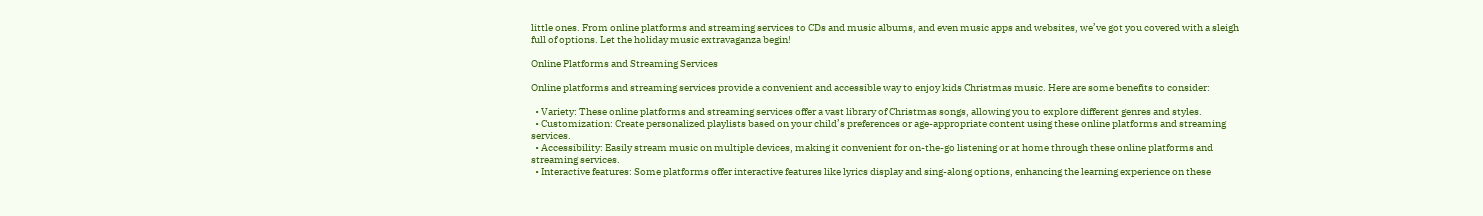little ones. From online platforms and streaming services to CDs and music albums, and even music apps and websites, we’ve got you covered with a sleigh full of options. Let the holiday music extravaganza begin!

Online Platforms and Streaming Services

Online platforms and streaming services provide a convenient and accessible way to enjoy kids Christmas music. Here are some benefits to consider:

  • Variety: These online platforms and streaming services offer a vast library of Christmas songs, allowing you to explore different genres and styles.
  • Customization: Create personalized playlists based on your child’s preferences or age-appropriate content using these online platforms and streaming services.
  • Accessibility: Easily stream music on multiple devices, making it convenient for on-the-go listening or at home through these online platforms and streaming services.
  • Interactive features: Some platforms offer interactive features like lyrics display and sing-along options, enhancing the learning experience on these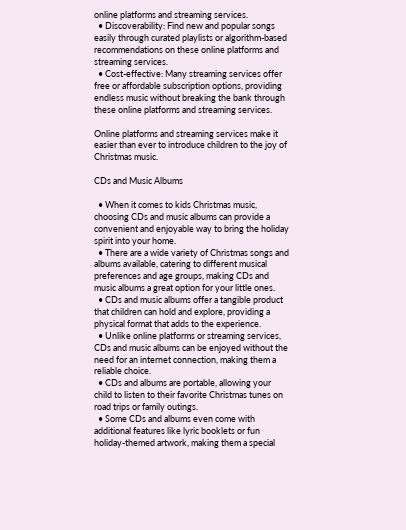online platforms and streaming services.
  • Discoverability: Find new and popular songs easily through curated playlists or algorithm-based recommendations on these online platforms and streaming services.
  • Cost-effective: Many streaming services offer free or affordable subscription options, providing endless music without breaking the bank through these online platforms and streaming services.

Online platforms and streaming services make it easier than ever to introduce children to the joy of Christmas music.

CDs and Music Albums

  • When it comes to kids Christmas music, choosing CDs and music albums can provide a convenient and enjoyable way to bring the holiday spirit into your home.
  • There are a wide variety of Christmas songs and albums available, catering to different musical preferences and age groups, making CDs and music albums a great option for your little ones.
  • CDs and music albums offer a tangible product that children can hold and explore, providing a physical format that adds to the experience.
  • Unlike online platforms or streaming services, CDs and music albums can be enjoyed without the need for an internet connection, making them a reliable choice.
  • CDs and albums are portable, allowing your child to listen to their favorite Christmas tunes on road trips or family outings.
  • Some CDs and albums even come with additional features like lyric booklets or fun holiday-themed artwork, making them a special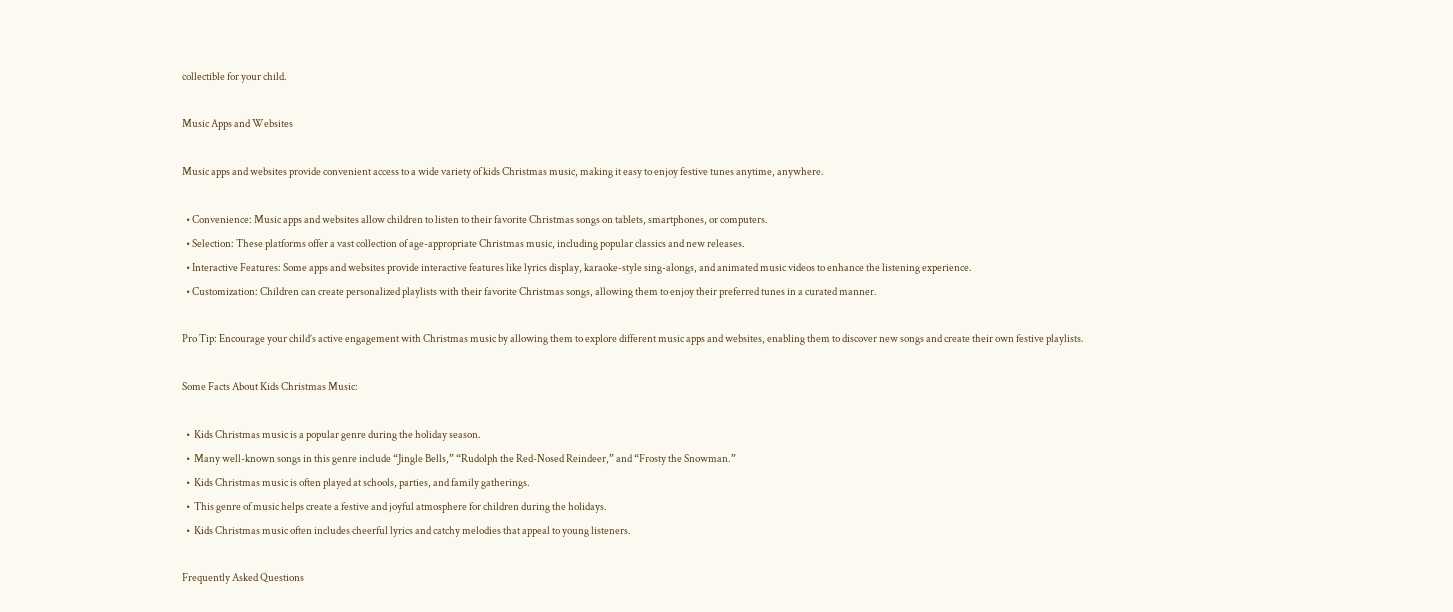collectible for your child.

Music Apps and Websites

Music apps and websites provide convenient access to a wide variety of kids Christmas music, making it easy to enjoy festive tunes anytime, anywhere.

  • Convenience: Music apps and websites allow children to listen to their favorite Christmas songs on tablets, smartphones, or computers.
  • Selection: These platforms offer a vast collection of age-appropriate Christmas music, including popular classics and new releases.
  • Interactive Features: Some apps and websites provide interactive features like lyrics display, karaoke-style sing-alongs, and animated music videos to enhance the listening experience.
  • Customization: Children can create personalized playlists with their favorite Christmas songs, allowing them to enjoy their preferred tunes in a curated manner.

Pro Tip: Encourage your child’s active engagement with Christmas music by allowing them to explore different music apps and websites, enabling them to discover new songs and create their own festive playlists.

Some Facts About Kids Christmas Music:

  •  Kids Christmas music is a popular genre during the holiday season.
  •  Many well-known songs in this genre include “Jingle Bells,” “Rudolph the Red-Nosed Reindeer,” and “Frosty the Snowman.”
  •  Kids Christmas music is often played at schools, parties, and family gatherings.
  •  This genre of music helps create a festive and joyful atmosphere for children during the holidays.
  •  Kids Christmas music often includes cheerful lyrics and catchy melodies that appeal to young listeners.

Frequently Asked Questions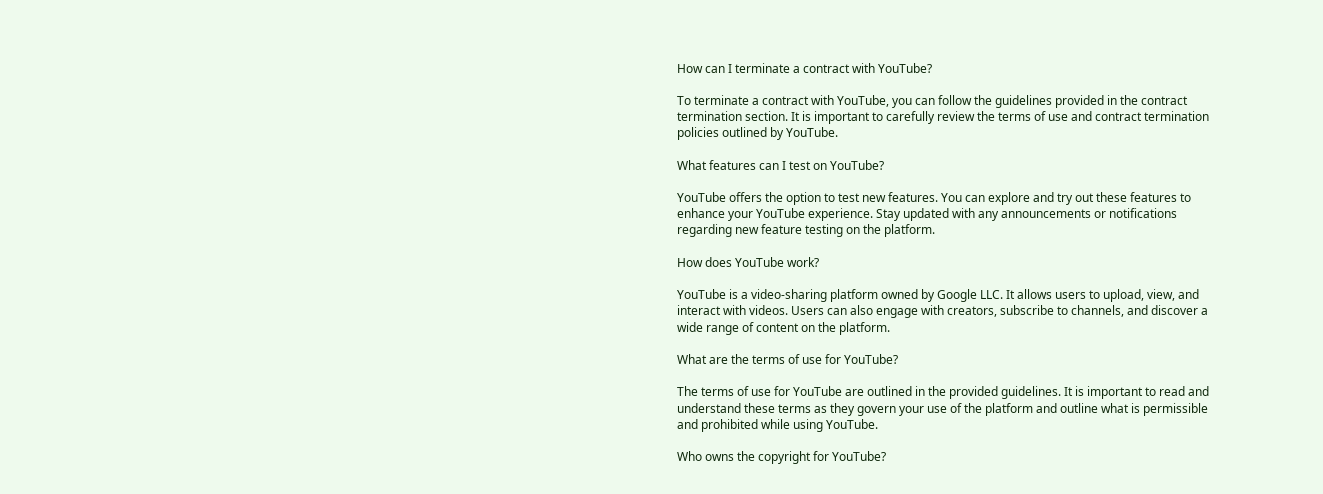How can I terminate a contract with YouTube?

To terminate a contract with YouTube, you can follow the guidelines provided in the contract termination section. It is important to carefully review the terms of use and contract termination policies outlined by YouTube.

What features can I test on YouTube?

YouTube offers the option to test new features. You can explore and try out these features to enhance your YouTube experience. Stay updated with any announcements or notifications regarding new feature testing on the platform.

How does YouTube work?

YouTube is a video-sharing platform owned by Google LLC. It allows users to upload, view, and interact with videos. Users can also engage with creators, subscribe to channels, and discover a wide range of content on the platform.

What are the terms of use for YouTube?

The terms of use for YouTube are outlined in the provided guidelines. It is important to read and understand these terms as they govern your use of the platform and outline what is permissible and prohibited while using YouTube.

Who owns the copyright for YouTube?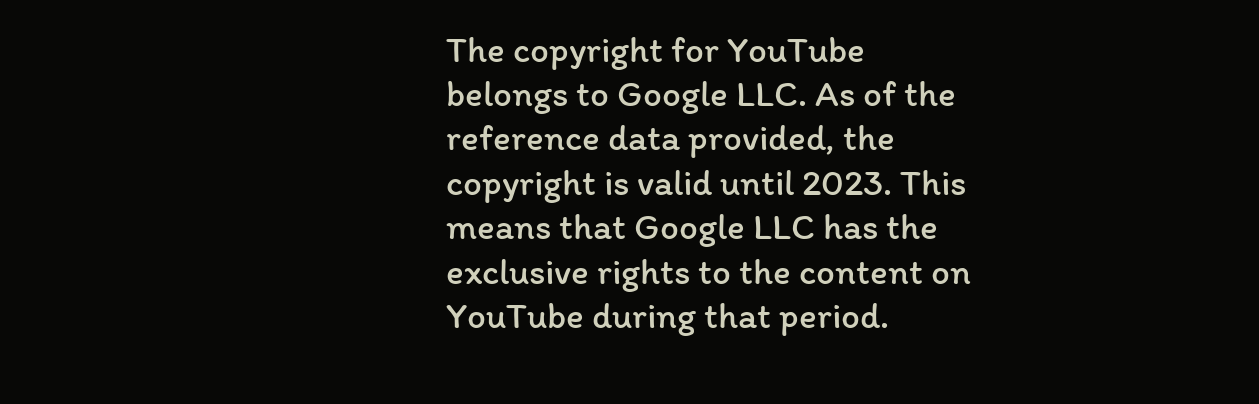The copyright for YouTube belongs to Google LLC. As of the reference data provided, the copyright is valid until 2023. This means that Google LLC has the exclusive rights to the content on YouTube during that period.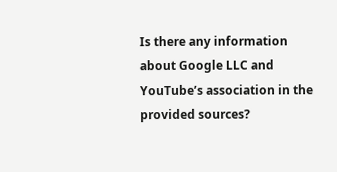Is there any information about Google LLC and YouTube’s association in the provided sources?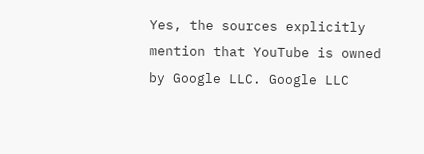Yes, the sources explicitly mention that YouTube is owned by Google LLC. Google LLC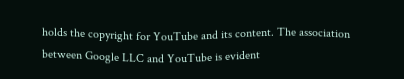holds the copyright for YouTube and its content. The association between Google LLC and YouTube is evident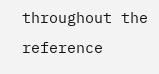throughout the reference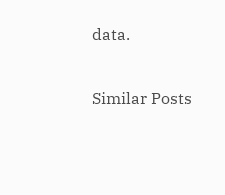data.

Similar Posts